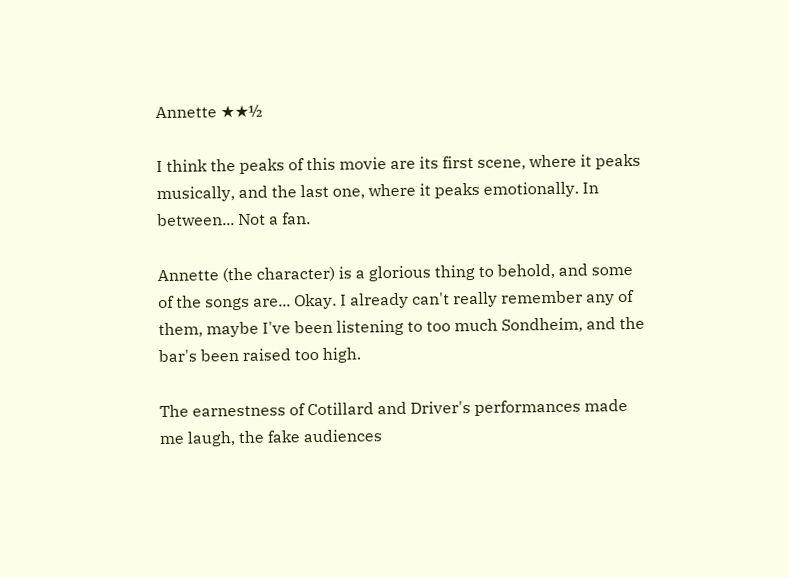Annette ★★½

I think the peaks of this movie are its first scene, where it peaks musically, and the last one, where it peaks emotionally. In between... Not a fan.

Annette (the character) is a glorious thing to behold, and some of the songs are... Okay. I already can't really remember any of them, maybe I've been listening to too much Sondheim, and the bar's been raised too high.

The earnestness of Cotillard and Driver's performances made me laugh, the fake audiences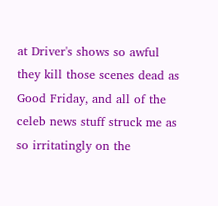at Driver's shows so awful they kill those scenes dead as Good Friday, and all of the celeb news stuff struck me as so irritatingly on the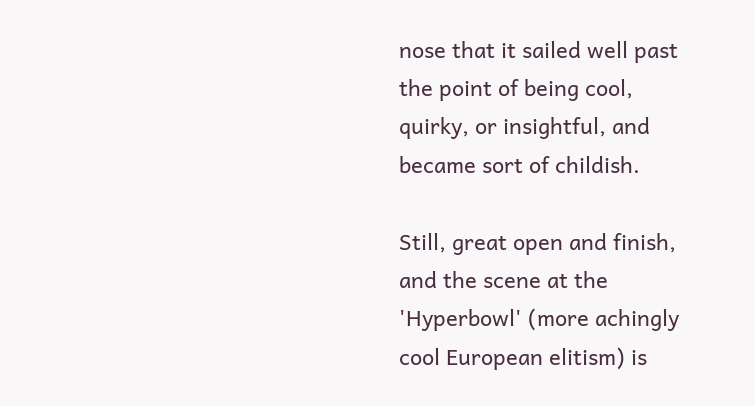nose that it sailed well past the point of being cool, quirky, or insightful, and became sort of childish.

Still, great open and finish, and the scene at the 'Hyperbowl' (more achingly cool European elitism) is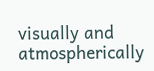visually and atmospherically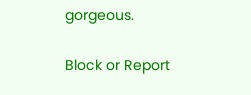gorgeous.

Block or Report